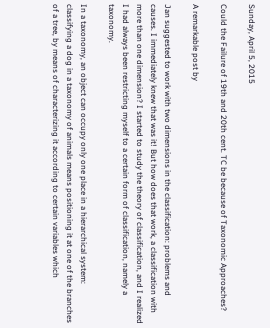Sunday, April 5, 2015

Could the Failure of 19th and 20th cent. TC be because of Taxonomic Approaches?

A remarkable post by

Jan suggested to work with two dimensions in the classification: problems and causes. I immediately knew that was it! But how does that work, a classification with more than one dimension? I started to study the theory of classification, and I realized I had always been restricting myself to a certain form of classification, namely a taxonomy.

In a taxonomy, an object can occupy only one place in a hierarchical system: classifying a dog in a taxonomy of animals means positioning it at one of the branches of a tree, by means of characterizing it according to certain variables which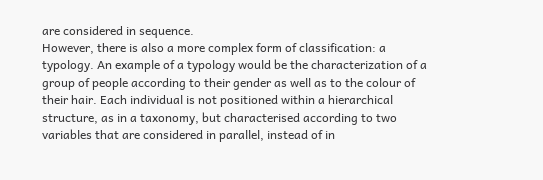are considered in sequence.
However, there is also a more complex form of classification: a typology. An example of a typology would be the characterization of a group of people according to their gender as well as to the colour of their hair. Each individual is not positioned within a hierarchical structure, as in a taxonomy, but characterised according to two variables that are considered in parallel, instead of in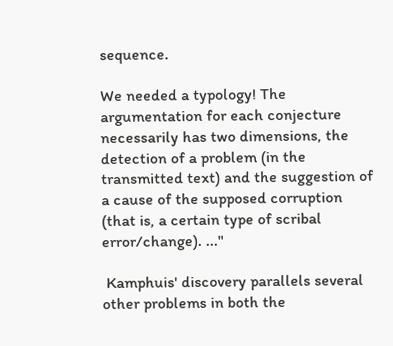sequence.

We needed a typology! The argumentation for each conjecture necessarily has two dimensions, the detection of a problem (in the transmitted text) and the suggestion of a cause of the supposed corruption (that is, a certain type of scribal error/change). ..."

 Kamphuis' discovery parallels several other problems in both the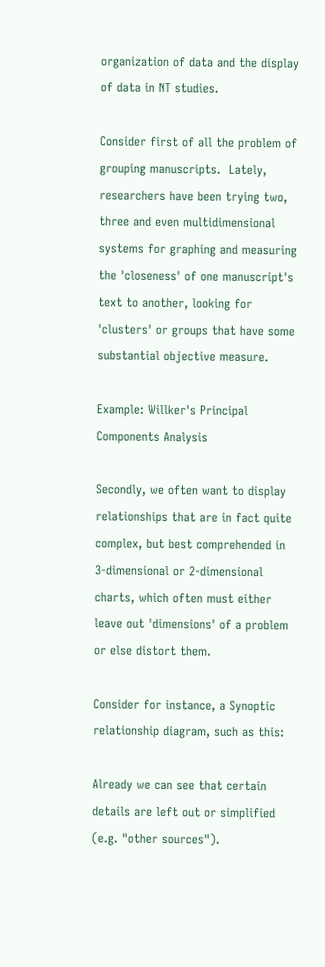organization of data and the display of data in NT studies.

Consider first of all the problem of grouping manuscripts.  Lately, researchers have been trying two, three and even multidimensional systems for graphing and measuring the 'closeness' of one manuscript's text to another, looking for 'clusters' or groups that have some substantial objective measure.

Example: Willker's Principal Components Analysis

Secondly, we often want to display relationships that are in fact quite complex, but best comprehended in 3-dimensional or 2-dimensional charts, which often must either leave out 'dimensions' of a problem or else distort them.

Consider for instance, a Synoptic relationship diagram, such as this:

Already we can see that certain details are left out or simplified (e.g. "other sources").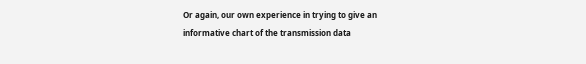Or again, our own experience in trying to give an informative chart of the transmission data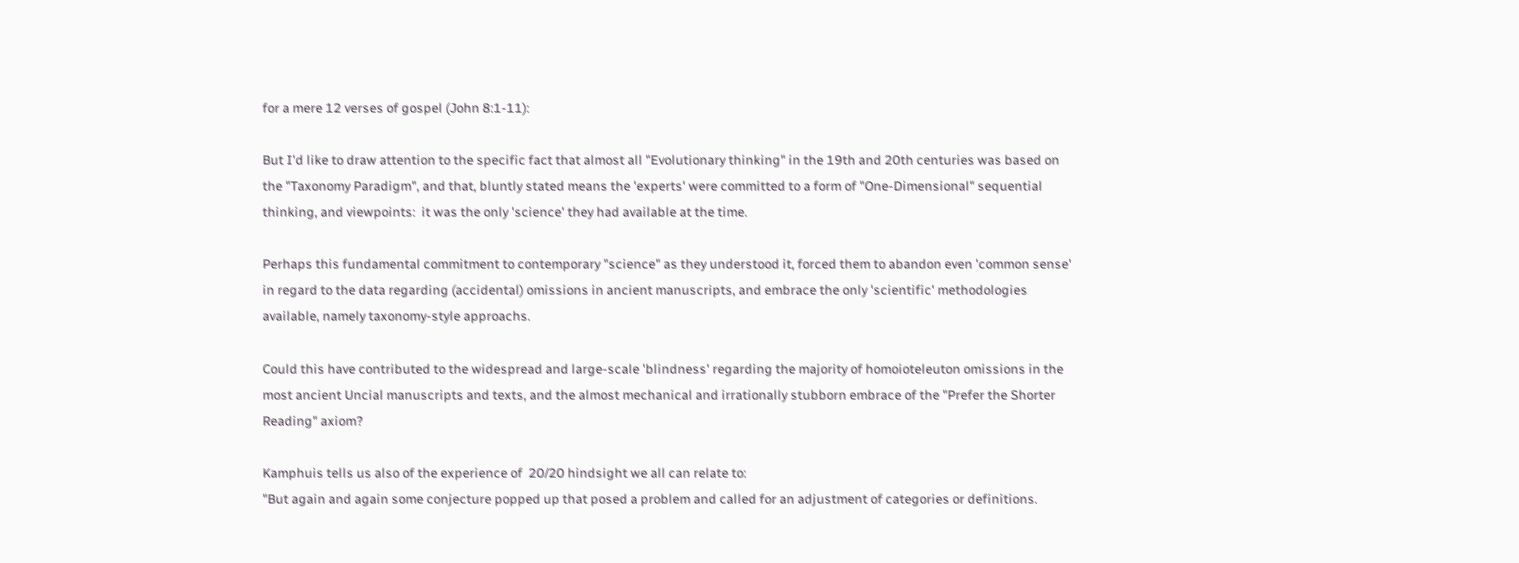for a mere 12 verses of gospel (John 8:1-11):

But I'd like to draw attention to the specific fact that almost all "Evolutionary thinking" in the 19th and 20th centuries was based on the "Taxonomy Paradigm", and that, bluntly stated means the 'experts' were committed to a form of "One-Dimensional" sequential thinking, and viewpoints:  it was the only 'science' they had available at the time.

Perhaps this fundamental commitment to contemporary "science" as they understood it, forced them to abandon even 'common sense' in regard to the data regarding (accidental) omissions in ancient manuscripts, and embrace the only 'scientific' methodologies available, namely taxonomy-style approachs.

Could this have contributed to the widespread and large-scale 'blindness' regarding the majority of homoioteleuton omissions in the most ancient Uncial manuscripts and texts, and the almost mechanical and irrationally stubborn embrace of the "Prefer the Shorter Reading" axiom?

Kamphuis tells us also of the experience of  20/20 hindsight we all can relate to:
"But again and again some conjecture popped up that posed a problem and called for an adjustment of categories or definitions.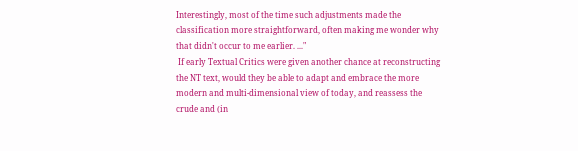Interestingly, most of the time such adjustments made the classification more straightforward, often making me wonder why that didn't occur to me earlier. ..."
 If early Textual Critics were given another chance at reconstructing the NT text, would they be able to adapt and embrace the more modern and multi-dimensional view of today, and reassess the crude and (in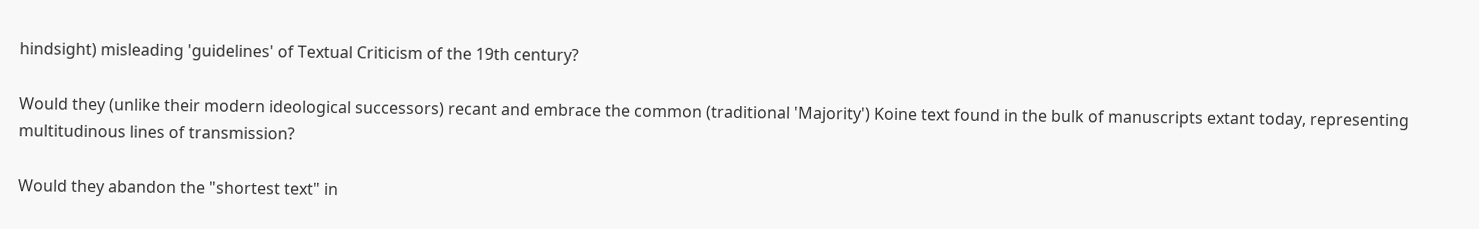hindsight) misleading 'guidelines' of Textual Criticism of the 19th century?

Would they (unlike their modern ideological successors) recant and embrace the common (traditional 'Majority') Koine text found in the bulk of manuscripts extant today, representing multitudinous lines of transmission?

Would they abandon the "shortest text" in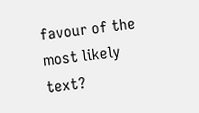favour of the most likely text?